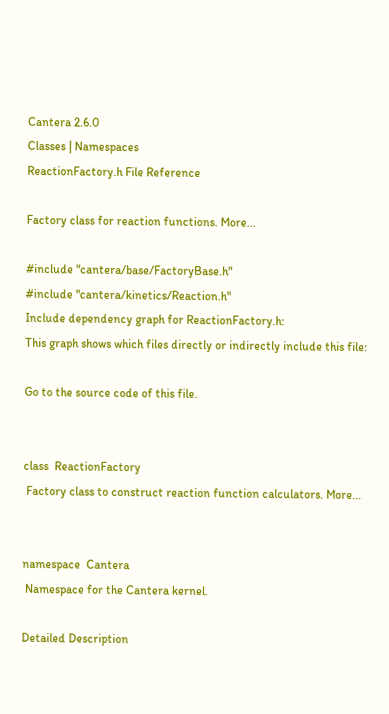Cantera 2.6.0
Classes | Namespaces
ReactionFactory.h File Reference

Factory class for reaction functions. More...

#include "cantera/base/FactoryBase.h"
#include "cantera/kinetics/Reaction.h"
Include dependency graph for ReactionFactory.h:
This graph shows which files directly or indirectly include this file:

Go to the source code of this file.


class  ReactionFactory
 Factory class to construct reaction function calculators. More...


namespace  Cantera
 Namespace for the Cantera kernel.

Detailed Description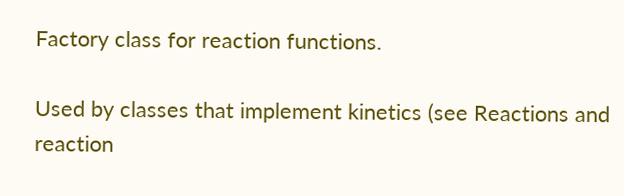Factory class for reaction functions.

Used by classes that implement kinetics (see Reactions and reaction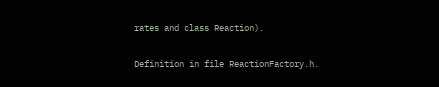rates and class Reaction).

Definition in file ReactionFactory.h.